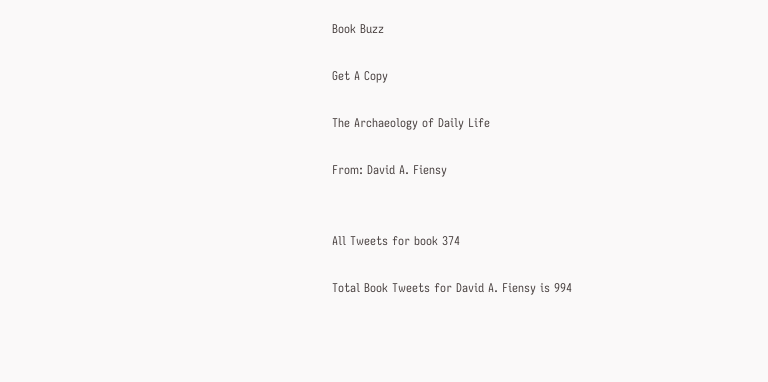Book Buzz

Get A Copy

The Archaeology of Daily Life

From: David A. Fiensy


All Tweets for book 374

Total Book Tweets for David A. Fiensy is 994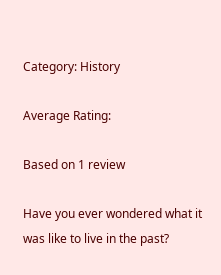Category: History

Average Rating:

Based on 1 review

Have you ever wondered what it was like to live in the past?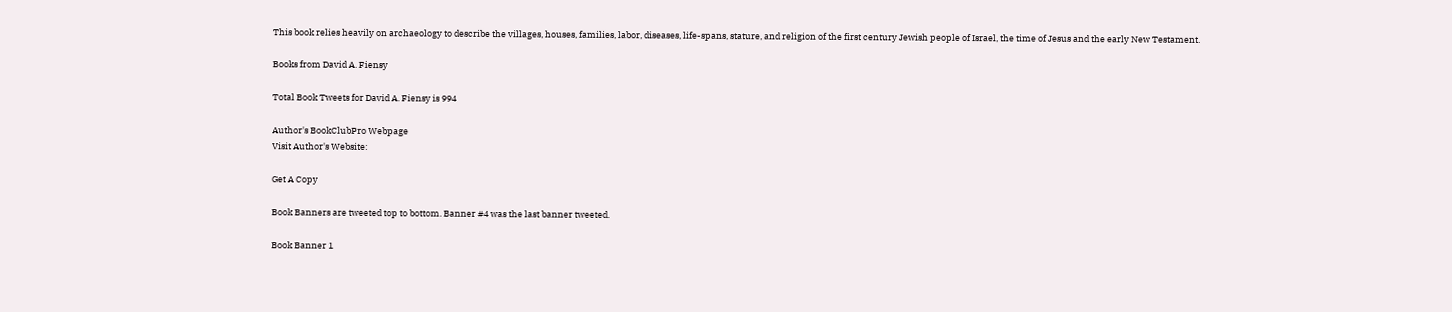This book relies heavily on archaeology to describe the villages, houses, families, labor, diseases, life-spans, stature, and religion of the first century Jewish people of Israel, the time of Jesus and the early New Testament.

Books from David A. Fiensy

Total Book Tweets for David A. Fiensy is 994

Author's BookClubPro Webpage
Visit Author's Website:

Get A Copy

Book Banners are tweeted top to bottom. Banner #4 was the last banner tweeted.

Book Banner 1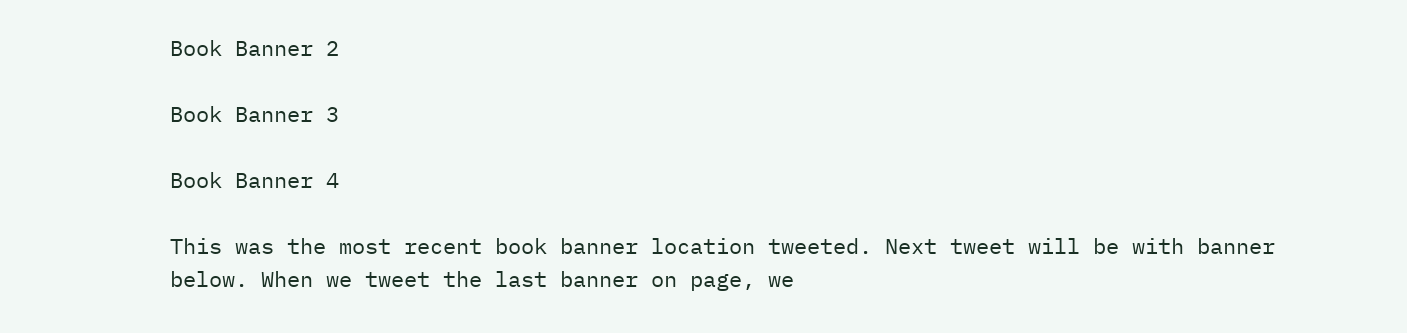Book Banner 2

Book Banner 3

Book Banner 4

This was the most recent book banner location tweeted. Next tweet will be with banner below. When we tweet the last banner on page, we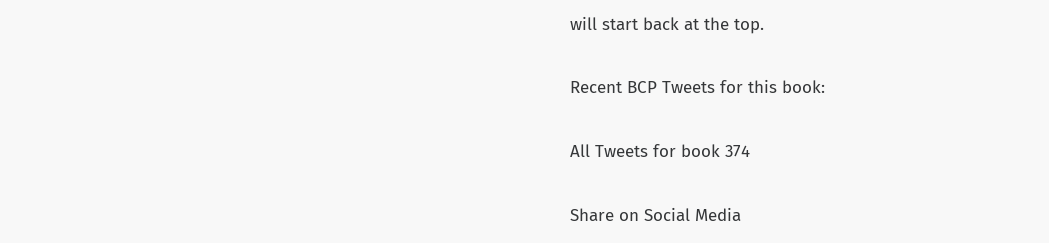will start back at the top.

Recent BCP Tweets for this book:

All Tweets for book 374

Share on Social Media